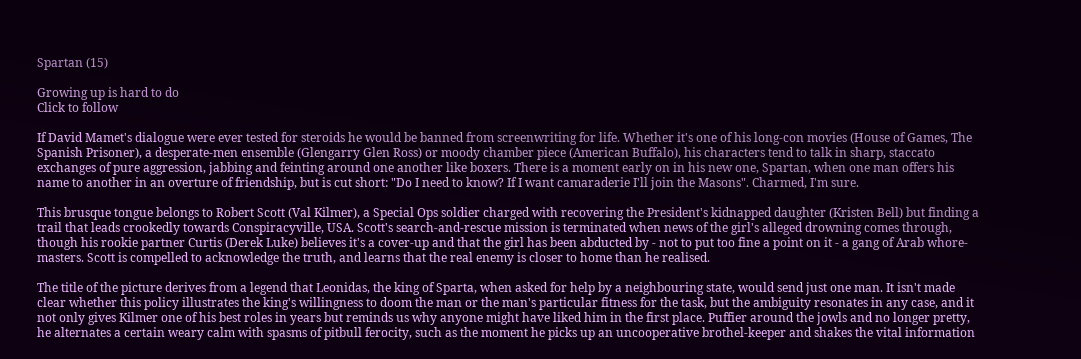Spartan (15)

Growing up is hard to do
Click to follow

If David Mamet's dialogue were ever tested for steroids he would be banned from screenwriting for life. Whether it's one of his long-con movies (House of Games, The Spanish Prisoner), a desperate-men ensemble (Glengarry Glen Ross) or moody chamber piece (American Buffalo), his characters tend to talk in sharp, staccato exchanges of pure aggression, jabbing and feinting around one another like boxers. There is a moment early on in his new one, Spartan, when one man offers his name to another in an overture of friendship, but is cut short: "Do I need to know? If I want camaraderie I'll join the Masons". Charmed, I'm sure.

This brusque tongue belongs to Robert Scott (Val Kilmer), a Special Ops soldier charged with recovering the President's kidnapped daughter (Kristen Bell) but finding a trail that leads crookedly towards Conspiracyville, USA. Scott's search-and-rescue mission is terminated when news of the girl's alleged drowning comes through, though his rookie partner Curtis (Derek Luke) believes it's a cover-up and that the girl has been abducted by - not to put too fine a point on it - a gang of Arab whore-masters. Scott is compelled to acknowledge the truth, and learns that the real enemy is closer to home than he realised.

The title of the picture derives from a legend that Leonidas, the king of Sparta, when asked for help by a neighbouring state, would send just one man. It isn't made clear whether this policy illustrates the king's willingness to doom the man or the man's particular fitness for the task, but the ambiguity resonates in any case, and it not only gives Kilmer one of his best roles in years but reminds us why anyone might have liked him in the first place. Puffier around the jowls and no longer pretty, he alternates a certain weary calm with spasms of pitbull ferocity, such as the moment he picks up an uncooperative brothel-keeper and shakes the vital information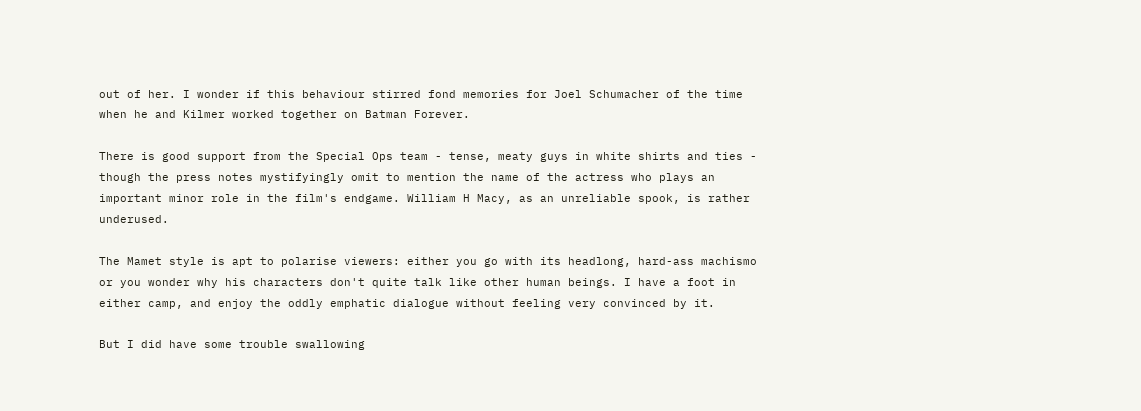out of her. I wonder if this behaviour stirred fond memories for Joel Schumacher of the time when he and Kilmer worked together on Batman Forever.

There is good support from the Special Ops team - tense, meaty guys in white shirts and ties - though the press notes mystifyingly omit to mention the name of the actress who plays an important minor role in the film's endgame. William H Macy, as an unreliable spook, is rather underused.

The Mamet style is apt to polarise viewers: either you go with its headlong, hard-ass machismo or you wonder why his characters don't quite talk like other human beings. I have a foot in either camp, and enjoy the oddly emphatic dialogue without feeling very convinced by it.

But I did have some trouble swallowing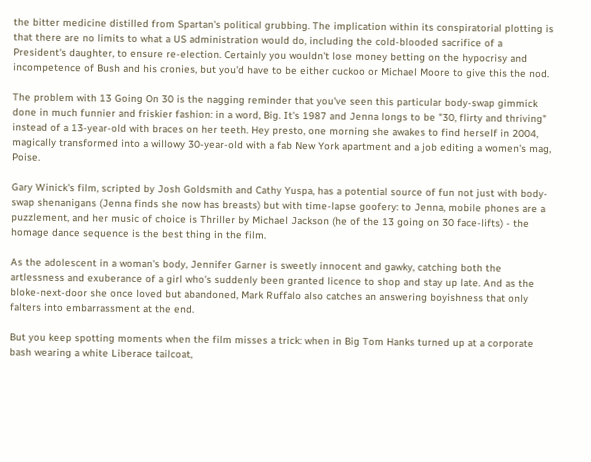the bitter medicine distilled from Spartan's political grubbing. The implication within its conspiratorial plotting is that there are no limits to what a US administration would do, including the cold-blooded sacrifice of a President's daughter, to ensure re-election. Certainly you wouldn't lose money betting on the hypocrisy and incompetence of Bush and his cronies, but you'd have to be either cuckoo or Michael Moore to give this the nod.

The problem with 13 Going On 30 is the nagging reminder that you've seen this particular body-swap gimmick done in much funnier and friskier fashion: in a word, Big. It's 1987 and Jenna longs to be "30, flirty and thriving" instead of a 13-year-old with braces on her teeth. Hey presto, one morning she awakes to find herself in 2004, magically transformed into a willowy 30-year-old with a fab New York apartment and a job editing a women's mag, Poise.

Gary Winick's film, scripted by Josh Goldsmith and Cathy Yuspa, has a potential source of fun not just with body-swap shenanigans (Jenna finds she now has breasts) but with time-lapse goofery: to Jenna, mobile phones are a puzzlement, and her music of choice is Thriller by Michael Jackson (he of the 13 going on 30 face-lifts) - the homage dance sequence is the best thing in the film.

As the adolescent in a woman's body, Jennifer Garner is sweetly innocent and gawky, catching both the artlessness and exuberance of a girl who's suddenly been granted licence to shop and stay up late. And as the bloke-next-door she once loved but abandoned, Mark Ruffalo also catches an answering boyishness that only falters into embarrassment at the end.

But you keep spotting moments when the film misses a trick: when in Big Tom Hanks turned up at a corporate bash wearing a white Liberace tailcoat,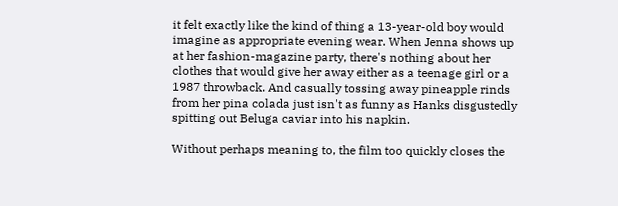it felt exactly like the kind of thing a 13-year-old boy would imagine as appropriate evening wear. When Jenna shows up at her fashion-magazine party, there's nothing about her clothes that would give her away either as a teenage girl or a 1987 throwback. And casually tossing away pineapple rinds from her pina colada just isn't as funny as Hanks disgustedly spitting out Beluga caviar into his napkin.

Without perhaps meaning to, the film too quickly closes the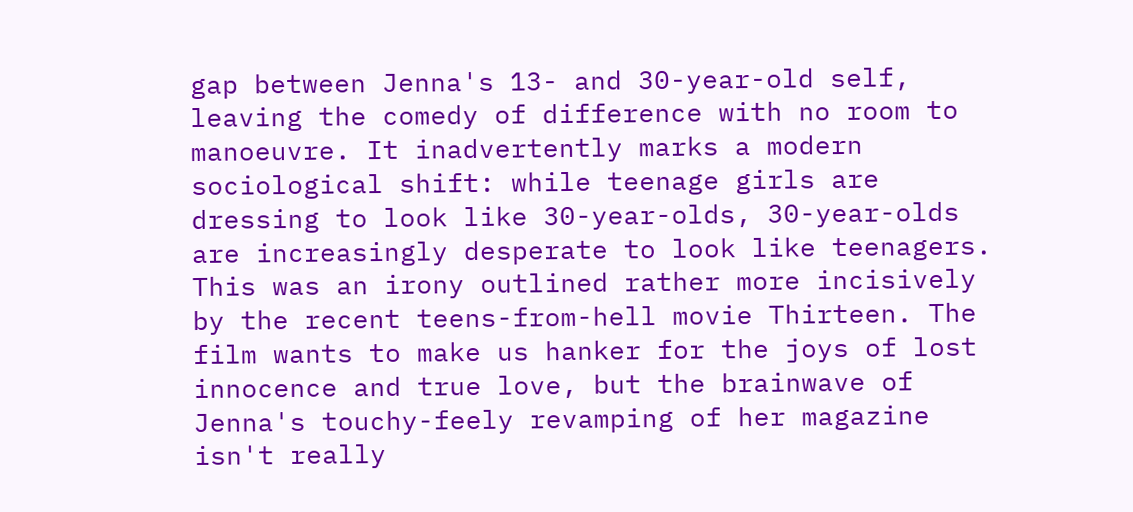gap between Jenna's 13- and 30-year-old self, leaving the comedy of difference with no room to manoeuvre. It inadvertently marks a modern sociological shift: while teenage girls are dressing to look like 30-year-olds, 30-year-olds are increasingly desperate to look like teenagers. This was an irony outlined rather more incisively by the recent teens-from-hell movie Thirteen. The film wants to make us hanker for the joys of lost innocence and true love, but the brainwave of Jenna's touchy-feely revamping of her magazine isn't really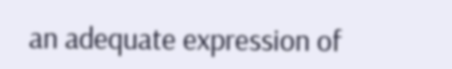an adequate expression of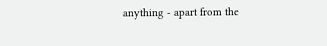anything - apart from the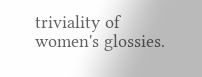triviality of women's glossies.